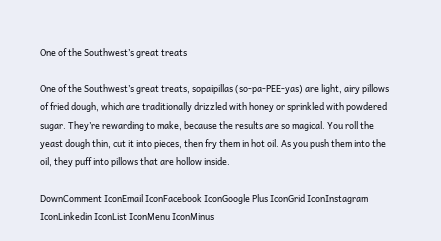One of the Southwest’s great treats

One of the Southwest’s great treats, sopaipillas (so-pa-PEE-yas) are light, airy pillows of fried dough, which are traditionally drizzled with honey or sprinkled with powdered sugar. They’re rewarding to make, because the results are so magical. You roll the yeast dough thin, cut it into pieces, then fry them in hot oil. As you push them into the oil, they puff into pillows that are hollow inside.

DownComment IconEmail IconFacebook IconGoogle Plus IconGrid IconInstagram IconLinkedin IconList IconMenu IconMinus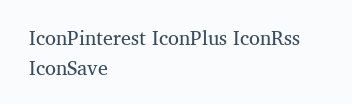IconPinterest IconPlus IconRss IconSave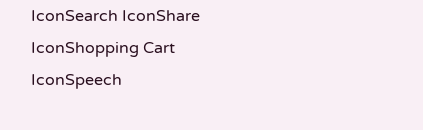IconSearch IconShare IconShopping Cart IconSpeech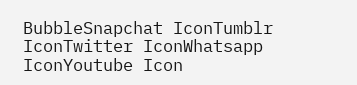BubbleSnapchat IconTumblr IconTwitter IconWhatsapp IconYoutube Icon